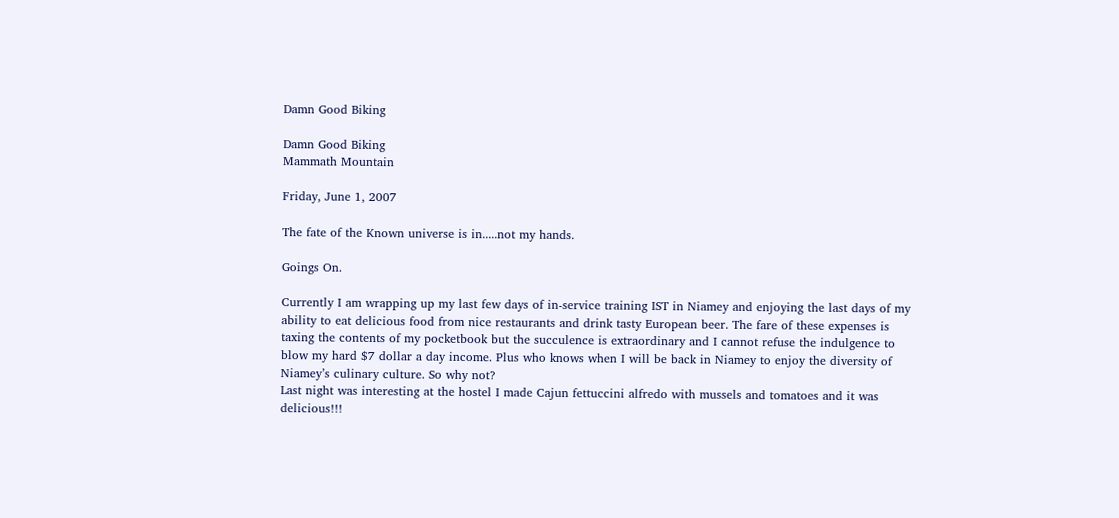Damn Good Biking

Damn Good Biking
Mammath Mountain

Friday, June 1, 2007

The fate of the Known universe is in.....not my hands.

Goings On.

Currently I am wrapping up my last few days of in-service training IST in Niamey and enjoying the last days of my ability to eat delicious food from nice restaurants and drink tasty European beer. The fare of these expenses is taxing the contents of my pocketbook but the succulence is extraordinary and I cannot refuse the indulgence to blow my hard $7 dollar a day income. Plus who knows when I will be back in Niamey to enjoy the diversity of Niamey’s culinary culture. So why not?
Last night was interesting at the hostel I made Cajun fettuccini alfredo with mussels and tomatoes and it was delicious!!!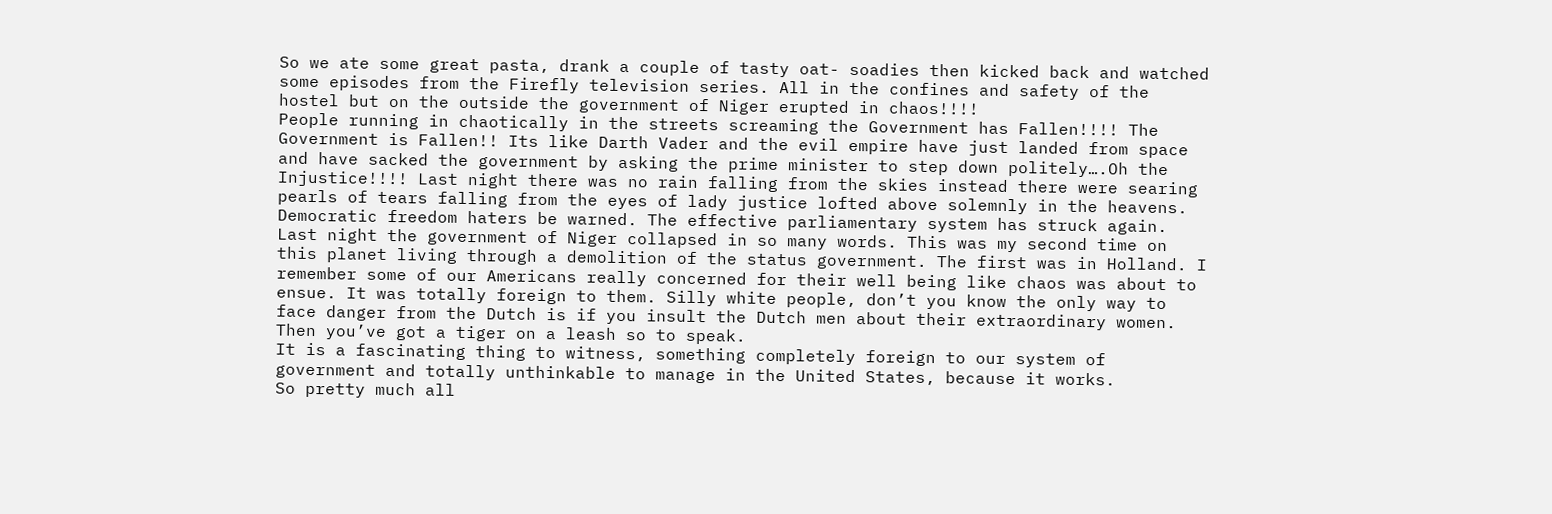So we ate some great pasta, drank a couple of tasty oat- soadies then kicked back and watched some episodes from the Firefly television series. All in the confines and safety of the hostel but on the outside the government of Niger erupted in chaos!!!!
People running in chaotically in the streets screaming the Government has Fallen!!!! The Government is Fallen!! Its like Darth Vader and the evil empire have just landed from space and have sacked the government by asking the prime minister to step down politely….Oh the Injustice!!!! Last night there was no rain falling from the skies instead there were searing pearls of tears falling from the eyes of lady justice lofted above solemnly in the heavens. Democratic freedom haters be warned. The effective parliamentary system has struck again.
Last night the government of Niger collapsed in so many words. This was my second time on this planet living through a demolition of the status government. The first was in Holland. I remember some of our Americans really concerned for their well being like chaos was about to ensue. It was totally foreign to them. Silly white people, don’t you know the only way to face danger from the Dutch is if you insult the Dutch men about their extraordinary women. Then you’ve got a tiger on a leash so to speak.
It is a fascinating thing to witness, something completely foreign to our system of government and totally unthinkable to manage in the United States, because it works.
So pretty much all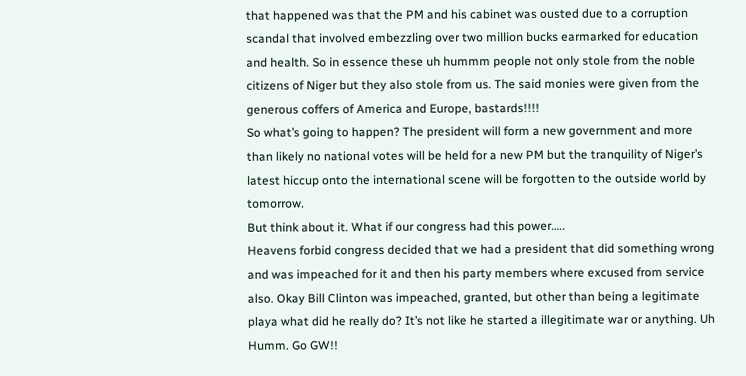that happened was that the PM and his cabinet was ousted due to a corruption scandal that involved embezzling over two million bucks earmarked for education and health. So in essence these uh hummm people not only stole from the noble citizens of Niger but they also stole from us. The said monies were given from the generous coffers of America and Europe, bastards!!!!
So what’s going to happen? The president will form a new government and more than likely no national votes will be held for a new PM but the tranquility of Niger’s latest hiccup onto the international scene will be forgotten to the outside world by tomorrow.
But think about it. What if our congress had this power…..
Heavens forbid congress decided that we had a president that did something wrong and was impeached for it and then his party members where excused from service also. Okay Bill Clinton was impeached, granted, but other than being a legitimate playa what did he really do? It’s not like he started a illegitimate war or anything. Uh Humm. Go GW!!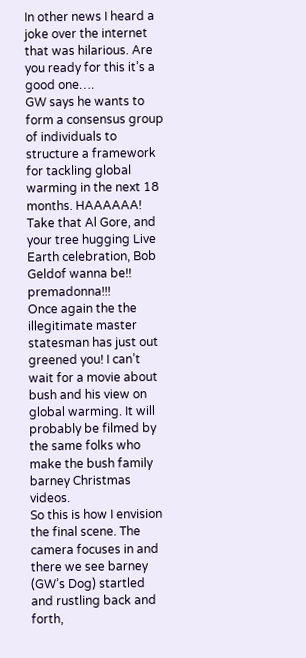In other news I heard a joke over the internet that was hilarious. Are you ready for this it’s a good one….
GW says he wants to form a consensus group of individuals to structure a framework for tackling global warming in the next 18 months. HAAAAAA! Take that Al Gore, and your tree hugging Live Earth celebration, Bob Geldof wanna be!! premadonna!!!
Once again the the illegitimate master statesman has just out greened you! I can’t wait for a movie about bush and his view on global warming. It will probably be filmed by the same folks who make the bush family barney Christmas videos.
So this is how I envision the final scene. The camera focuses in and there we see barney (GW’s Dog) startled and rustling back and forth,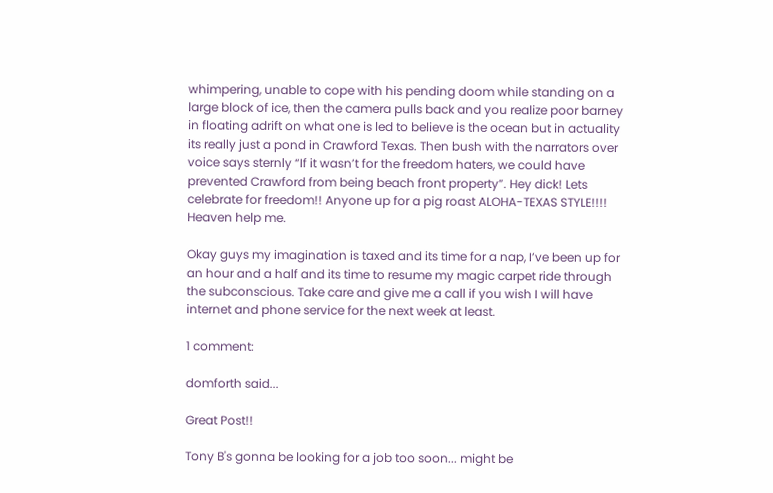whimpering, unable to cope with his pending doom while standing on a large block of ice, then the camera pulls back and you realize poor barney in floating adrift on what one is led to believe is the ocean but in actuality its really just a pond in Crawford Texas. Then bush with the narrators over voice says sternly “If it wasn’t for the freedom haters, we could have prevented Crawford from being beach front property”. Hey dick! Lets celebrate for freedom!! Anyone up for a pig roast ALOHA-TEXAS STYLE!!!!
Heaven help me.

Okay guys my imagination is taxed and its time for a nap, I’ve been up for an hour and a half and its time to resume my magic carpet ride through the subconscious. Take care and give me a call if you wish I will have internet and phone service for the next week at least.

1 comment:

domforth said...

Great Post!!

Tony B's gonna be looking for a job too soon... might be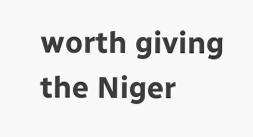worth giving the Niger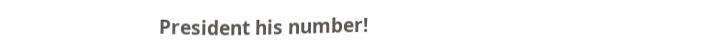President his number!